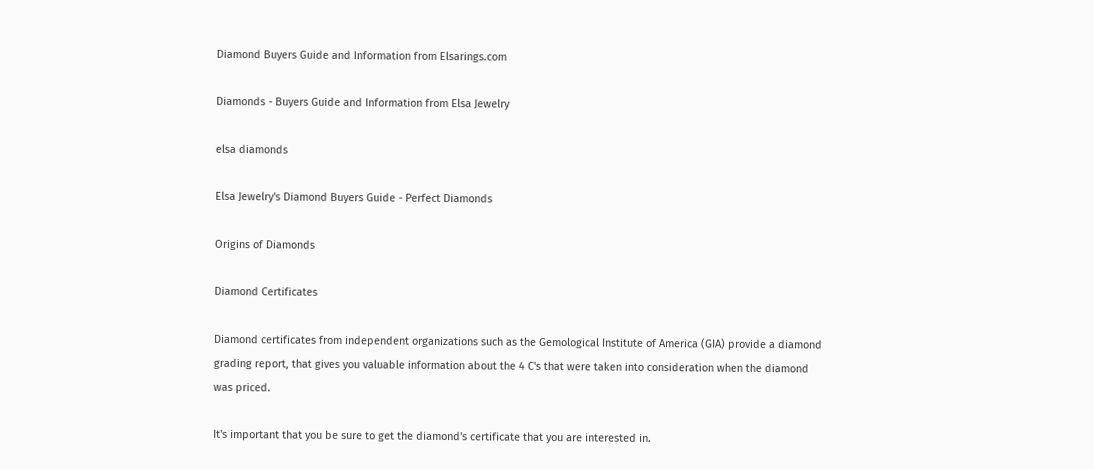Diamond Buyers Guide and Information from Elsarings.com

Diamonds - Buyers Guide and Information from Elsa Jewelry

elsa diamonds

Elsa Jewelry's Diamond Buyers Guide - Perfect Diamonds

Origins of Diamonds

Diamond Certificates

Diamond certificates from independent organizations such as the Gemological Institute of America (GIA) provide a diamond grading report, that gives you valuable information about the 4 C's that were taken into consideration when the diamond was priced.

It's important that you be sure to get the diamond's certificate that you are interested in.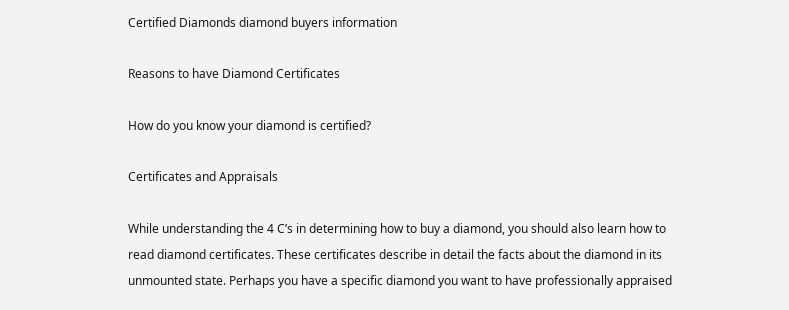Certified Diamonds diamond buyers information

Reasons to have Diamond Certificates

How do you know your diamond is certified?

Certificates and Appraisals

While understanding the 4 C’s in determining how to buy a diamond, you should also learn how to read diamond certificates. These certificates describe in detail the facts about the diamond in its unmounted state. Perhaps you have a specific diamond you want to have professionally appraised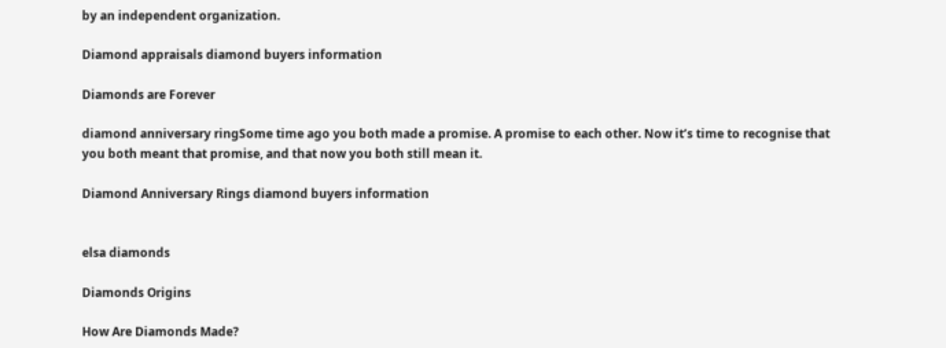by an independent organization.

Diamond appraisals diamond buyers information

Diamonds are Forever

diamond anniversary ringSome time ago you both made a promise. A promise to each other. Now it’s time to recognise that you both meant that promise, and that now you both still mean it.

Diamond Anniversary Rings diamond buyers information


elsa diamonds

Diamonds Origins

How Are Diamonds Made?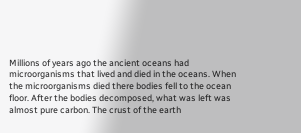Millions of years ago the ancient oceans had microorganisms that lived and died in the oceans. When the microorganisms died there bodies fell to the ocean floor. After the bodies decomposed, what was left was almost pure carbon. The crust of the earth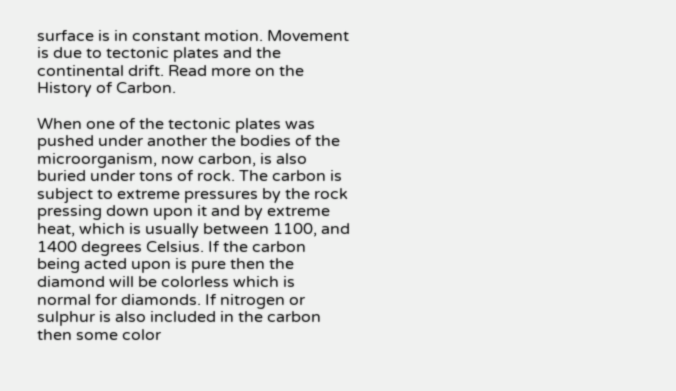surface is in constant motion. Movement is due to tectonic plates and the continental drift. Read more on the History of Carbon.

When one of the tectonic plates was pushed under another the bodies of the microorganism, now carbon, is also buried under tons of rock. The carbon is subject to extreme pressures by the rock pressing down upon it and by extreme heat, which is usually between 1100, and 1400 degrees Celsius. If the carbon being acted upon is pure then the diamond will be colorless which is normal for diamonds. If nitrogen or sulphur is also included in the carbon then some color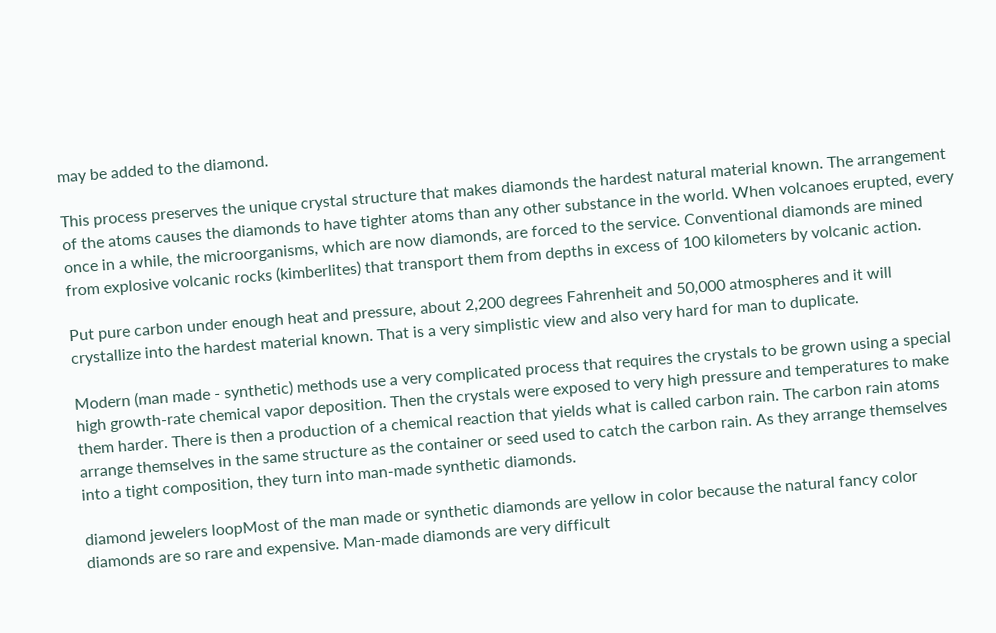may be added to the diamond.

This process preserves the unique crystal structure that makes diamonds the hardest natural material known. The arrangement of the atoms causes the diamonds to have tighter atoms than any other substance in the world. When volcanoes erupted, every once in a while, the microorganisms, which are now diamonds, are forced to the service. Conventional diamonds are mined from explosive volcanic rocks (kimberlites) that transport them from depths in excess of 100 kilometers by volcanic action.

Put pure carbon under enough heat and pressure, about 2,200 degrees Fahrenheit and 50,000 atmospheres and it will crystallize into the hardest material known. That is a very simplistic view and also very hard for man to duplicate.

Modern (man made - synthetic) methods use a very complicated process that requires the crystals to be grown using a special high growth-rate chemical vapor deposition. Then the crystals were exposed to very high pressure and temperatures to make them harder. There is then a production of a chemical reaction that yields what is called carbon rain. The carbon rain atoms arrange themselves in the same structure as the container or seed used to catch the carbon rain. As they arrange themselves into a tight composition, they turn into man-made synthetic diamonds.

diamond jewelers loopMost of the man made or synthetic diamonds are yellow in color because the natural fancy color diamonds are so rare and expensive. Man-made diamonds are very difficult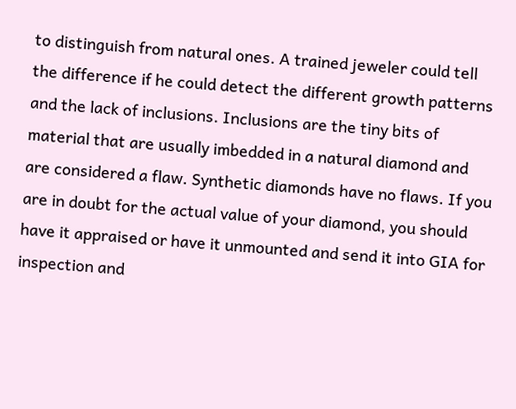to distinguish from natural ones. A trained jeweler could tell the difference if he could detect the different growth patterns and the lack of inclusions. Inclusions are the tiny bits of material that are usually imbedded in a natural diamond and are considered a flaw. Synthetic diamonds have no flaws. If you are in doubt for the actual value of your diamond, you should have it appraised or have it unmounted and send it into GIA for inspection and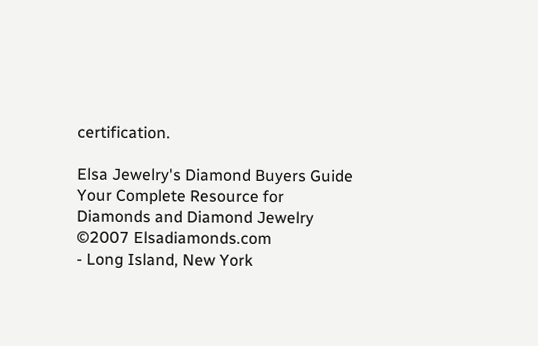certification.

Elsa Jewelry's Diamond Buyers Guide
Your Complete Resource for Diamonds and Diamond Jewelry
©2007 Elsadiamonds.com
- Long Island, New York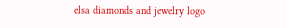elsa diamonds and jewelry logo